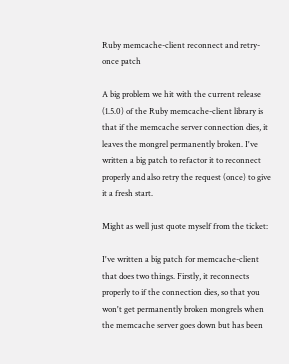Ruby memcache-client reconnect and retry-once patch

A big problem we hit with the current release (1.5.0) of the Ruby memcache-client library is that if the memcache server connection dies, it leaves the mongrel permanently broken. I've written a big patch to refactor it to reconnect properly and also retry the request (once) to give it a fresh start.

Might as well just quote myself from the ticket:

I've written a big patch for memcache-client that does two things. Firstly, it reconnects properly to if the connection dies, so that you won't get permanently broken mongrels when the memcache server goes down but has been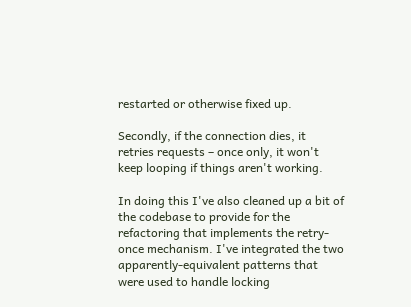restarted or otherwise fixed up.

Secondly, if the connection dies, it retries requests – once only, it won't keep looping if things aren't working.

In doing this I've also cleaned up a bit of the codebase to provide for the refactoring that implements the retry-once mechanism. I've integrated the two apparently-equivalent patterns that were used to handle locking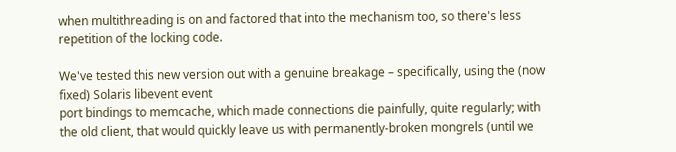when multithreading is on and factored that into the mechanism too, so there's less repetition of the locking code.

We've tested this new version out with a genuine breakage – specifically, using the (now fixed) Solaris libevent event
port bindings to memcache, which made connections die painfully, quite regularly; with the old client, that would quickly leave us with permanently-broken mongrels (until we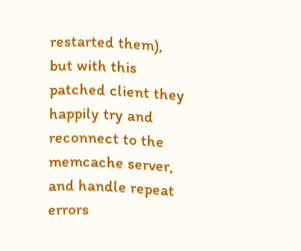restarted them), but with this patched client they happily try and
reconnect to the memcache server, and handle repeat errors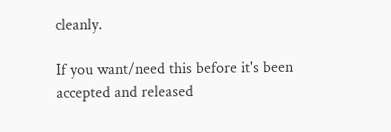cleanly.

If you want/need this before it's been accepted and released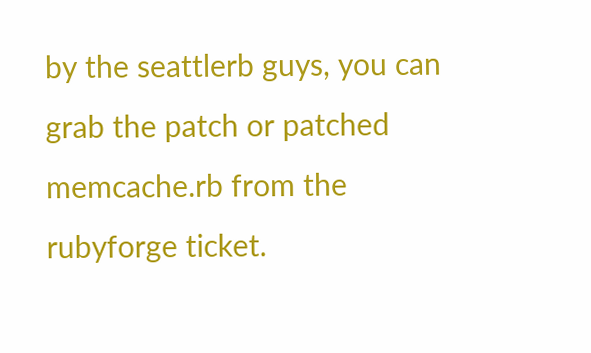by the seattlerb guys, you can grab the patch or patched memcache.rb from the rubyforge ticket.